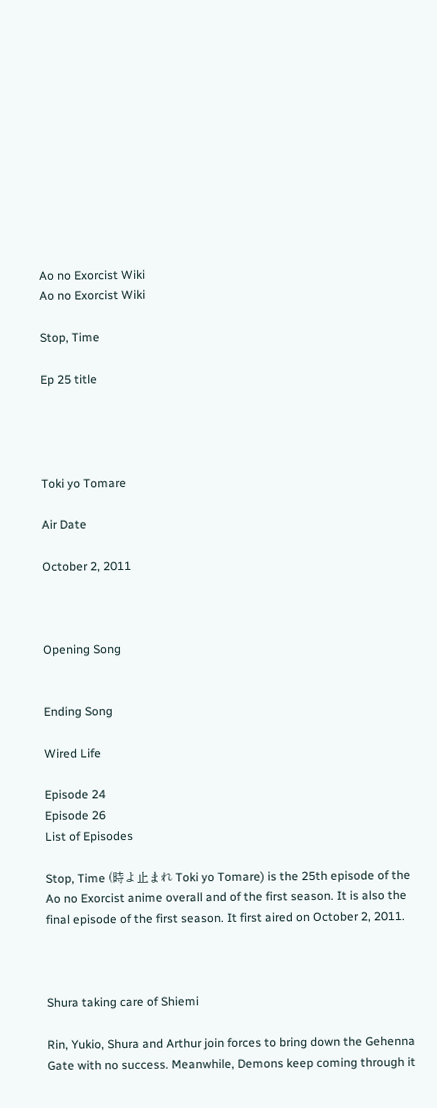Ao no Exorcist Wiki
Ao no Exorcist Wiki

Stop, Time

Ep 25 title




Toki yo Tomare

Air Date

October 2, 2011



Opening Song


Ending Song

Wired Life

Episode 24
Episode 26
List of Episodes

Stop, Time (時よ止まれ Toki yo Tomare) is the 25th episode of the Ao no Exorcist anime overall and of the first season. It is also the final episode of the first season. It first aired on October 2, 2011.



Shura taking care of Shiemi

Rin, Yukio, Shura and Arthur join forces to bring down the Gehenna Gate with no success. Meanwhile, Demons keep coming through it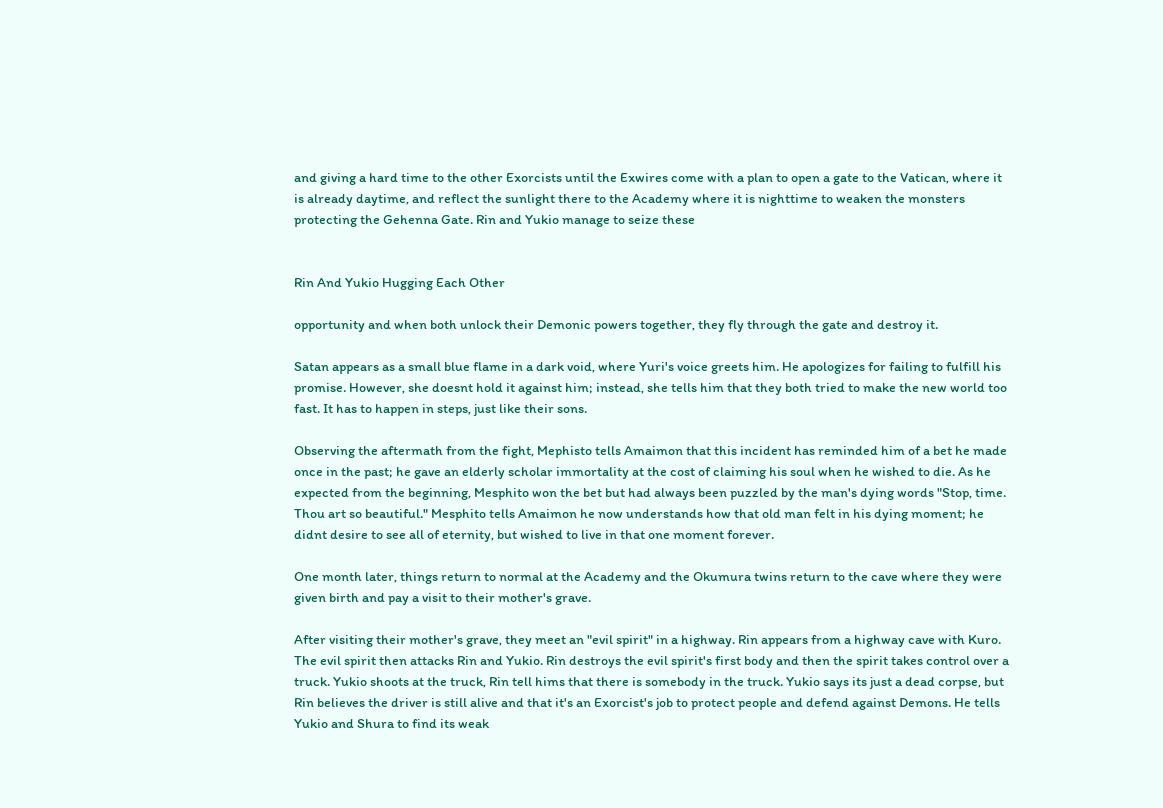and giving a hard time to the other Exorcists until the Exwires come with a plan to open a gate to the Vatican, where it is already daytime, and reflect the sunlight there to the Academy where it is nighttime to weaken the monsters protecting the Gehenna Gate. Rin and Yukio manage to seize these


Rin And Yukio Hugging Each Other

opportunity and when both unlock their Demonic powers together, they fly through the gate and destroy it.

Satan appears as a small blue flame in a dark void, where Yuri's voice greets him. He apologizes for failing to fulfill his promise. However, she doesnt hold it against him; instead, she tells him that they both tried to make the new world too fast. It has to happen in steps, just like their sons.

Observing the aftermath from the fight, Mephisto tells Amaimon that this incident has reminded him of a bet he made once in the past; he gave an elderly scholar immortality at the cost of claiming his soul when he wished to die. As he expected from the beginning, Mesphito won the bet but had always been puzzled by the man's dying words "Stop, time. Thou art so beautiful." Mesphito tells Amaimon he now understands how that old man felt in his dying moment; he didnt desire to see all of eternity, but wished to live in that one moment forever.

One month later, things return to normal at the Academy and the Okumura twins return to the cave where they were given birth and pay a visit to their mother's grave.

After visiting their mother's grave, they meet an "evil spirit" in a highway. Rin appears from a highway cave with Kuro. The evil spirit then attacks Rin and Yukio. Rin destroys the evil spirit's first body and then the spirit takes control over a truck. Yukio shoots at the truck, Rin tell hims that there is somebody in the truck. Yukio says its just a dead corpse, but Rin believes the driver is still alive and that it's an Exorcist's job to protect people and defend against Demons. He tells Yukio and Shura to find its weak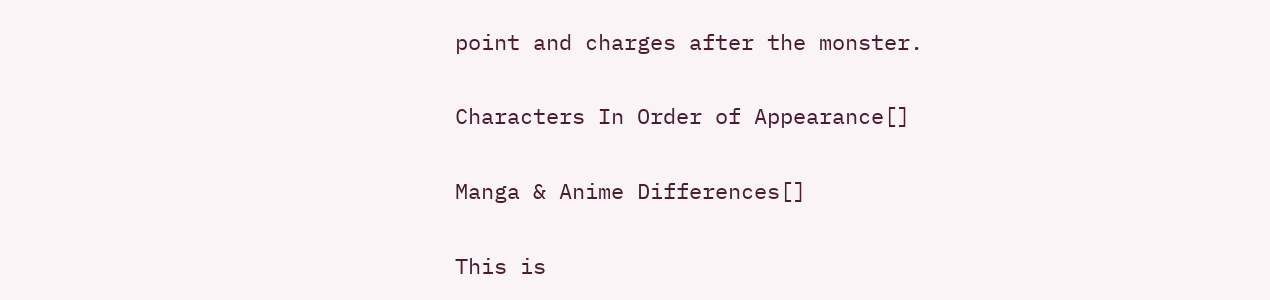point and charges after the monster.

Characters In Order of Appearance[]

Manga & Anime Differences[]

This is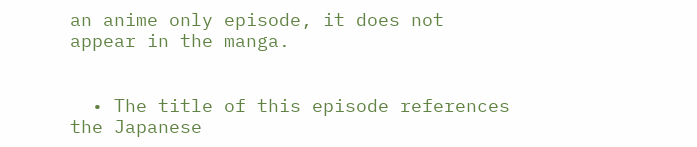an anime only episode, it does not appear in the manga.


  • The title of this episode references the Japanese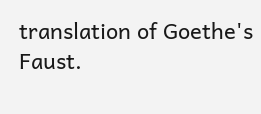translation of Goethe's Faust.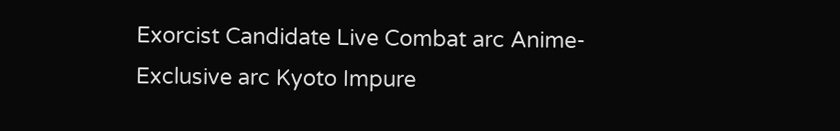Exorcist Candidate Live Combat arc Anime-Exclusive arc Kyoto Impure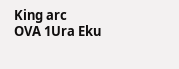King arc
OVA 1Ura Eku